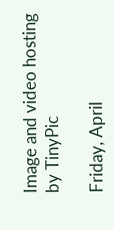Image and video hosting by TinyPic

Friday, April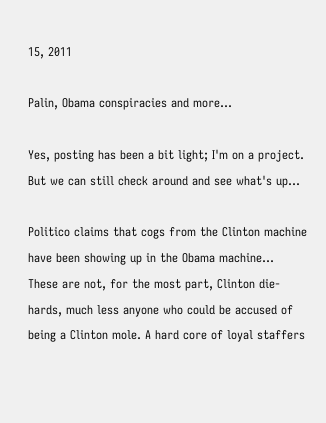15, 2011

Palin, Obama conspiracies and more...

Yes, posting has been a bit light; I'm on a project. But we can still check around and see what's up...

Politico claims that cogs from the Clinton machine have been showing up in the Obama machine...
These are not, for the most part, Clinton die-hards, much less anyone who could be accused of being a Clinton mole. A hard core of loyal staffers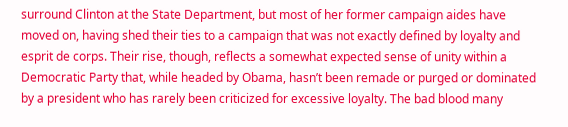surround Clinton at the State Department, but most of her former campaign aides have moved on, having shed their ties to a campaign that was not exactly defined by loyalty and esprit de corps. Their rise, though, reflects a somewhat expected sense of unity within a Democratic Party that, while headed by Obama, hasn’t been remade or purged or dominated by a president who has rarely been criticized for excessive loyalty. The bad blood many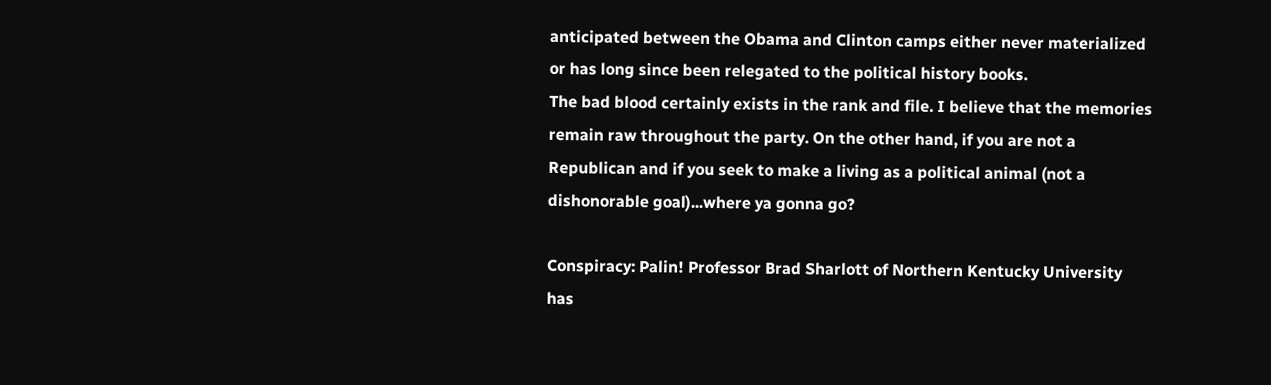anticipated between the Obama and Clinton camps either never materialized or has long since been relegated to the political history books.
The bad blood certainly exists in the rank and file. I believe that the memories remain raw throughout the party. On the other hand, if you are not a Republican and if you seek to make a living as a political animal (not a dishonorable goal)...where ya gonna go?

Conspiracy: Palin! Professor Brad Sharlott of Northern Kentucky University has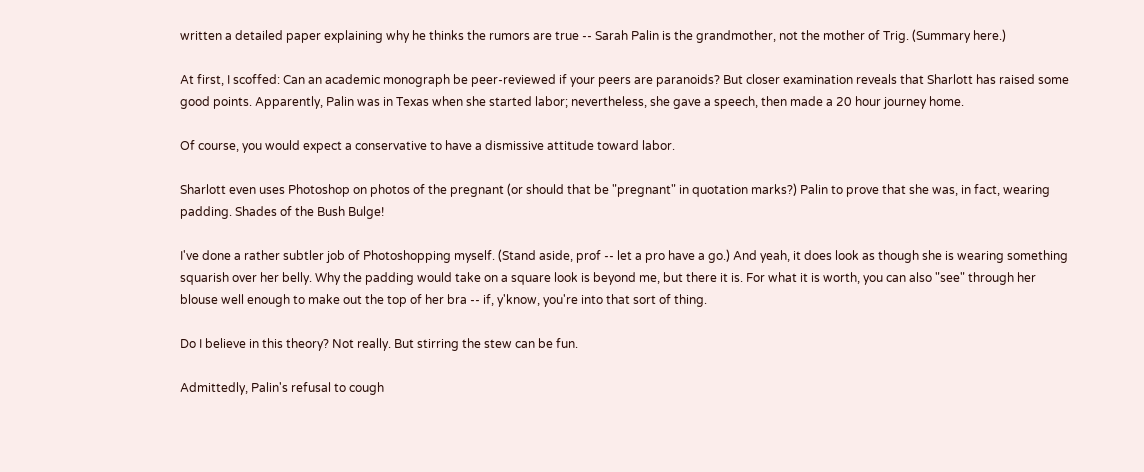written a detailed paper explaining why he thinks the rumors are true -- Sarah Palin is the grandmother, not the mother of Trig. (Summary here.)

At first, I scoffed: Can an academic monograph be peer-reviewed if your peers are paranoids? But closer examination reveals that Sharlott has raised some good points. Apparently, Palin was in Texas when she started labor; nevertheless, she gave a speech, then made a 20 hour journey home.

Of course, you would expect a conservative to have a dismissive attitude toward labor.

Sharlott even uses Photoshop on photos of the pregnant (or should that be "pregnant" in quotation marks?) Palin to prove that she was, in fact, wearing padding. Shades of the Bush Bulge!

I've done a rather subtler job of Photoshopping myself. (Stand aside, prof -- let a pro have a go.) And yeah, it does look as though she is wearing something squarish over her belly. Why the padding would take on a square look is beyond me, but there it is. For what it is worth, you can also "see" through her blouse well enough to make out the top of her bra -- if, y'know, you're into that sort of thing.

Do I believe in this theory? Not really. But stirring the stew can be fun.

Admittedly, Palin's refusal to cough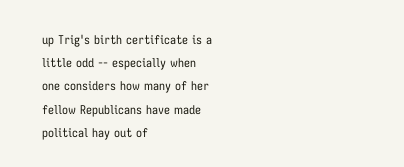up Trig's birth certificate is a little odd -- especially when one considers how many of her fellow Republicans have made political hay out of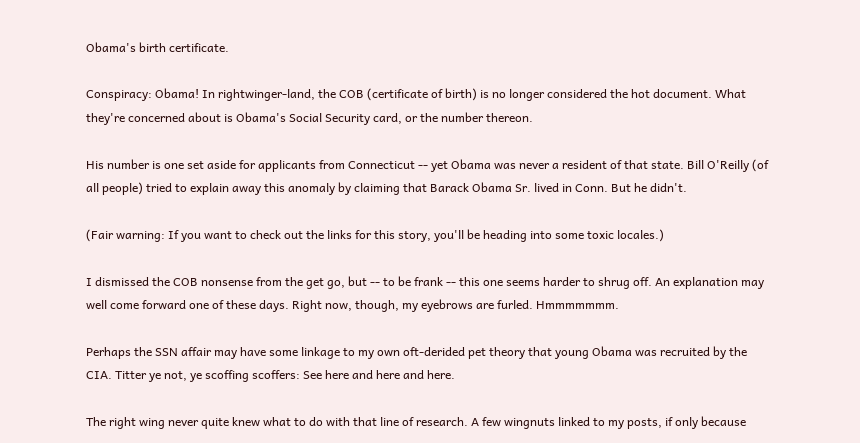Obama's birth certificate.

Conspiracy: Obama! In rightwinger-land, the COB (certificate of birth) is no longer considered the hot document. What they're concerned about is Obama's Social Security card, or the number thereon.

His number is one set aside for applicants from Connecticut -- yet Obama was never a resident of that state. Bill O'Reilly (of all people) tried to explain away this anomaly by claiming that Barack Obama Sr. lived in Conn. But he didn't.

(Fair warning: If you want to check out the links for this story, you'll be heading into some toxic locales.)

I dismissed the COB nonsense from the get go, but -- to be frank -- this one seems harder to shrug off. An explanation may well come forward one of these days. Right now, though, my eyebrows are furled. Hmmmmmmm.

Perhaps the SSN affair may have some linkage to my own oft-derided pet theory that young Obama was recruited by the CIA. Titter ye not, ye scoffing scoffers: See here and here and here.

The right wing never quite knew what to do with that line of research. A few wingnuts linked to my posts, if only because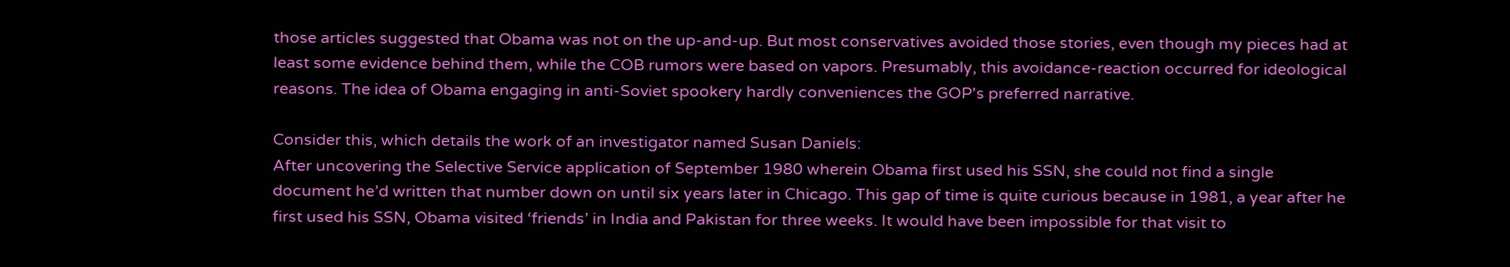those articles suggested that Obama was not on the up-and-up. But most conservatives avoided those stories, even though my pieces had at least some evidence behind them, while the COB rumors were based on vapors. Presumably, this avoidance-reaction occurred for ideological reasons. The idea of Obama engaging in anti-Soviet spookery hardly conveniences the GOP's preferred narrative.

Consider this, which details the work of an investigator named Susan Daniels:
After uncovering the Selective Service application of September 1980 wherein Obama first used his SSN, she could not find a single document he’d written that number down on until six years later in Chicago. This gap of time is quite curious because in 1981, a year after he first used his SSN, Obama visited ‘friends’ in India and Pakistan for three weeks. It would have been impossible for that visit to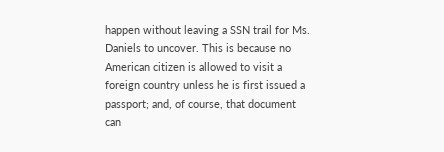happen without leaving a SSN trail for Ms. Daniels to uncover. This is because no American citizen is allowed to visit a foreign country unless he is first issued a passport; and, of course, that document can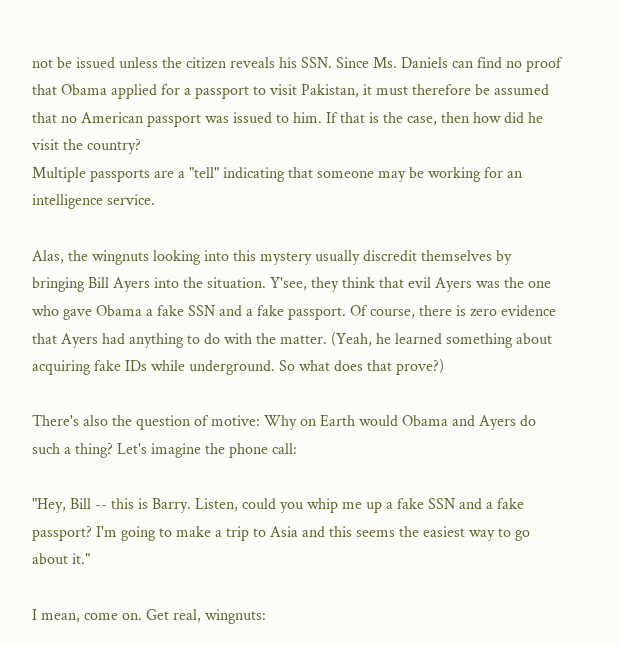not be issued unless the citizen reveals his SSN. Since Ms. Daniels can find no proof that Obama applied for a passport to visit Pakistan, it must therefore be assumed that no American passport was issued to him. If that is the case, then how did he visit the country?
Multiple passports are a "tell" indicating that someone may be working for an intelligence service.

Alas, the wingnuts looking into this mystery usually discredit themselves by bringing Bill Ayers into the situation. Y'see, they think that evil Ayers was the one who gave Obama a fake SSN and a fake passport. Of course, there is zero evidence that Ayers had anything to do with the matter. (Yeah, he learned something about acquiring fake IDs while underground. So what does that prove?)

There's also the question of motive: Why on Earth would Obama and Ayers do such a thing? Let's imagine the phone call:

"Hey, Bill -- this is Barry. Listen, could you whip me up a fake SSN and a fake passport? I'm going to make a trip to Asia and this seems the easiest way to go about it."

I mean, come on. Get real, wingnuts: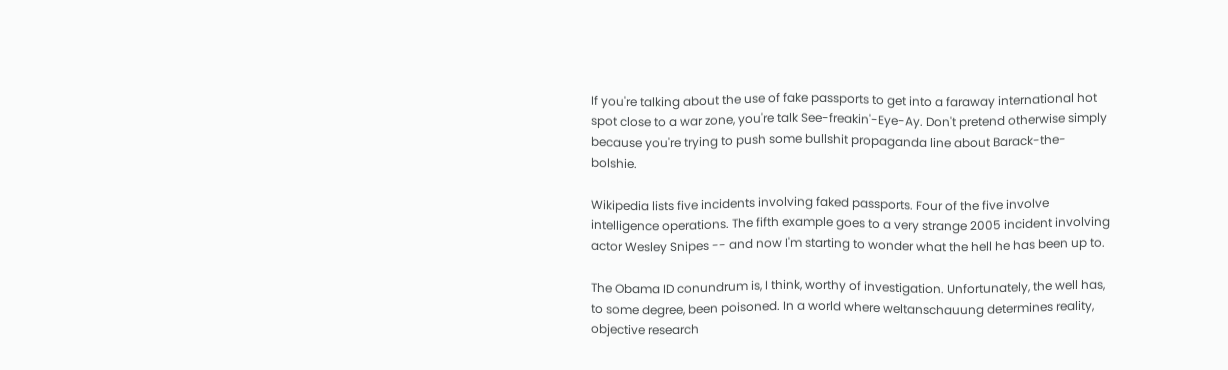If you're talking about the use of fake passports to get into a faraway international hot spot close to a war zone, you're talk See-freakin'-Eye-Ay. Don't pretend otherwise simply because you're trying to push some bullshit propaganda line about Barack-the-bolshie.

Wikipedia lists five incidents involving faked passports. Four of the five involve intelligence operations. The fifth example goes to a very strange 2005 incident involving actor Wesley Snipes -- and now I'm starting to wonder what the hell he has been up to.

The Obama ID conundrum is, I think, worthy of investigation. Unfortunately, the well has, to some degree, been poisoned. In a world where weltanschauung determines reality, objective research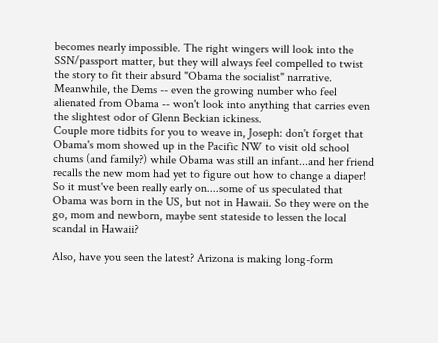becomes nearly impossible. The right wingers will look into the SSN/passport matter, but they will always feel compelled to twist the story to fit their absurd "Obama the socialist" narrative. Meanwhile, the Dems -- even the growing number who feel alienated from Obama -- won't look into anything that carries even the slightest odor of Glenn Beckian ickiness.
Couple more tidbits for you to weave in, Joseph: don't forget that Obama's mom showed up in the Pacific NW to visit old school chums (and family?) while Obama was still an infant...and her friend recalls the new mom had yet to figure out how to change a diaper! So it must've been really early on....some of us speculated that Obama was born in the US, but not in Hawaii. So they were on the go, mom and newborn, maybe sent stateside to lessen the local scandal in Hawaii?

Also, have you seen the latest? Arizona is making long-form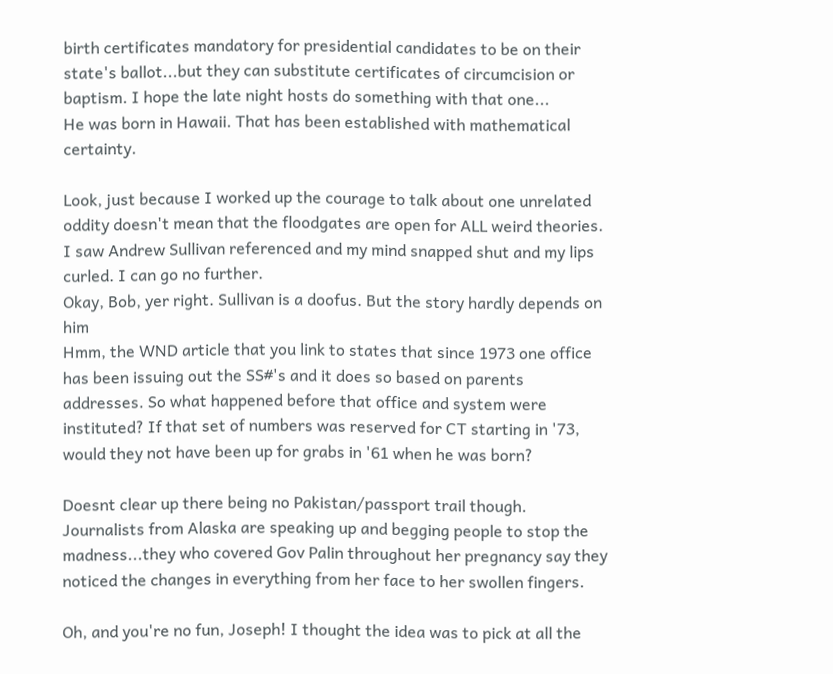birth certificates mandatory for presidential candidates to be on their state's ballot...but they can substitute certificates of circumcision or baptism. I hope the late night hosts do something with that one...
He was born in Hawaii. That has been established with mathematical certainty.

Look, just because I worked up the courage to talk about one unrelated oddity doesn't mean that the floodgates are open for ALL weird theories.
I saw Andrew Sullivan referenced and my mind snapped shut and my lips curled. I can go no further.
Okay, Bob, yer right. Sullivan is a doofus. But the story hardly depends on him
Hmm, the WND article that you link to states that since 1973 one office has been issuing out the SS#'s and it does so based on parents addresses. So what happened before that office and system were instituted? If that set of numbers was reserved for CT starting in '73, would they not have been up for grabs in '61 when he was born?

Doesnt clear up there being no Pakistan/passport trail though.
Journalists from Alaska are speaking up and begging people to stop the madness...they who covered Gov Palin throughout her pregnancy say they noticed the changes in everything from her face to her swollen fingers.

Oh, and you're no fun, Joseph! I thought the idea was to pick at all the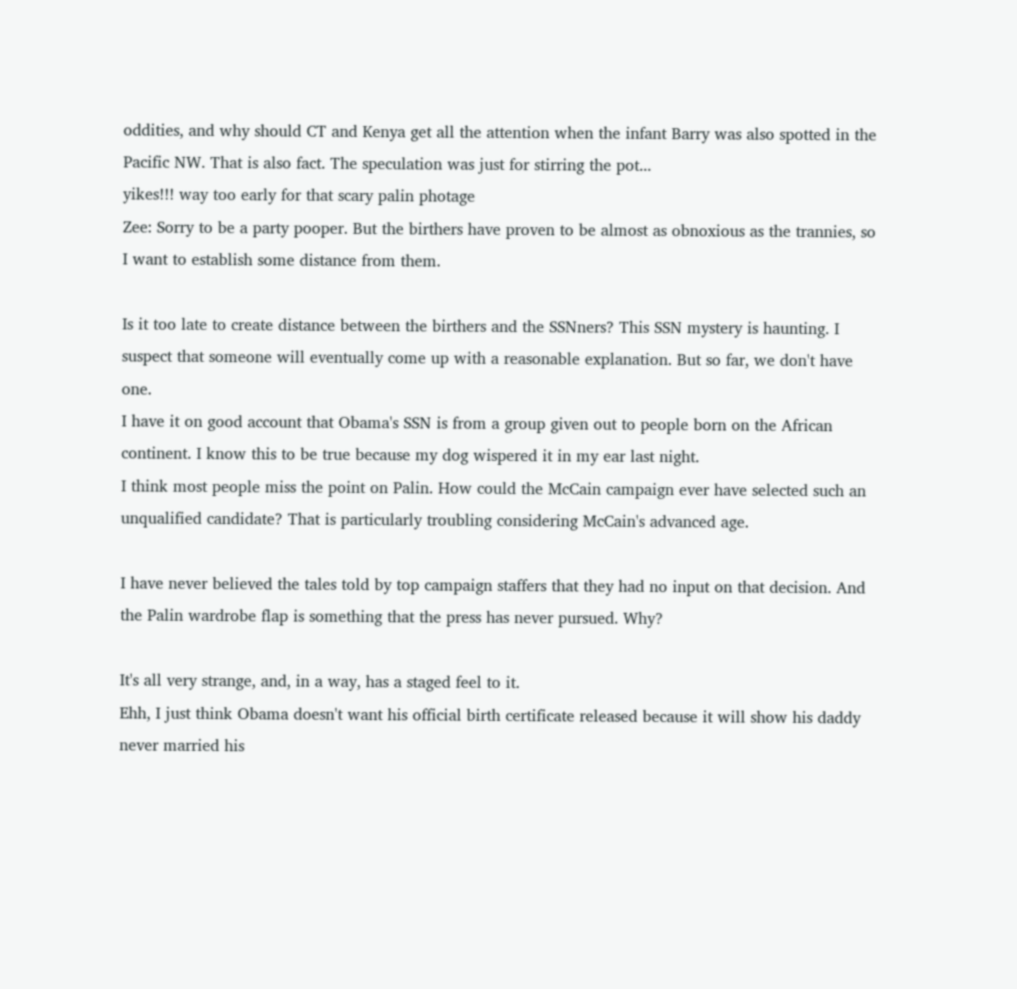oddities, and why should CT and Kenya get all the attention when the infant Barry was also spotted in the Pacific NW. That is also fact. The speculation was just for stirring the pot...
yikes!!! way too early for that scary palin photage
Zee: Sorry to be a party pooper. But the birthers have proven to be almost as obnoxious as the trannies, so I want to establish some distance from them.

Is it too late to create distance between the birthers and the SSNners? This SSN mystery is haunting. I suspect that someone will eventually come up with a reasonable explanation. But so far, we don't have one.
I have it on good account that Obama's SSN is from a group given out to people born on the African continent. I know this to be true because my dog wispered it in my ear last night.
I think most people miss the point on Palin. How could the McCain campaign ever have selected such an unqualified candidate? That is particularly troubling considering McCain's advanced age.

I have never believed the tales told by top campaign staffers that they had no input on that decision. And the Palin wardrobe flap is something that the press has never pursued. Why?

It's all very strange, and, in a way, has a staged feel to it.
Ehh, I just think Obama doesn't want his official birth certificate released because it will show his daddy never married his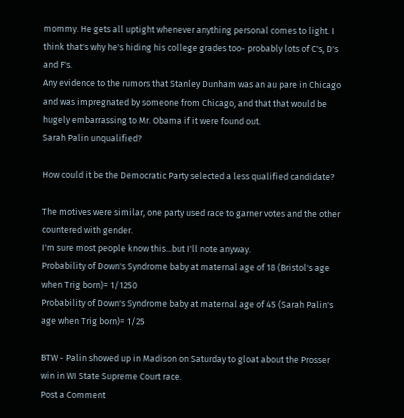mommy. He gets all uptight whenever anything personal comes to light. I think that's why he's hiding his college grades too- probably lots of C's, D's and F's.
Any evidence to the rumors that Stanley Dunham was an au pare in Chicago and was impregnated by someone from Chicago, and that that would be hugely embarrassing to Mr. Obama if it were found out.
Sarah Palin unqualified?

How could it be the Democratic Party selected a less qualified candidate?

The motives were similar, one party used race to garner votes and the other countered with gender.
I'm sure most people know this...but I'll note anyway.
Probability of Down's Syndrome baby at maternal age of 18 (Bristol's age when Trig born)= 1/1250
Probability of Down's Syndrome baby at maternal age of 45 (Sarah Palin's age when Trig born)= 1/25

BTW - Palin showed up in Madison on Saturday to gloat about the Prosser win in WI State Supreme Court race.
Post a Comment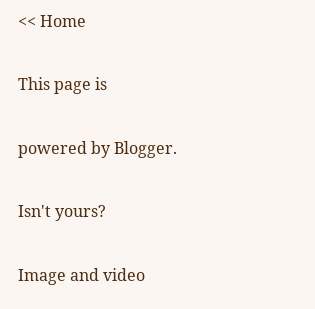<< Home

This page is

powered by Blogger.

Isn't yours?

Image and video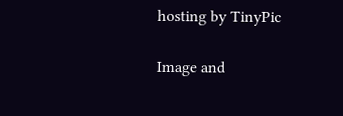hosting by TinyPic

Image and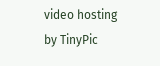video hosting by TinyPic